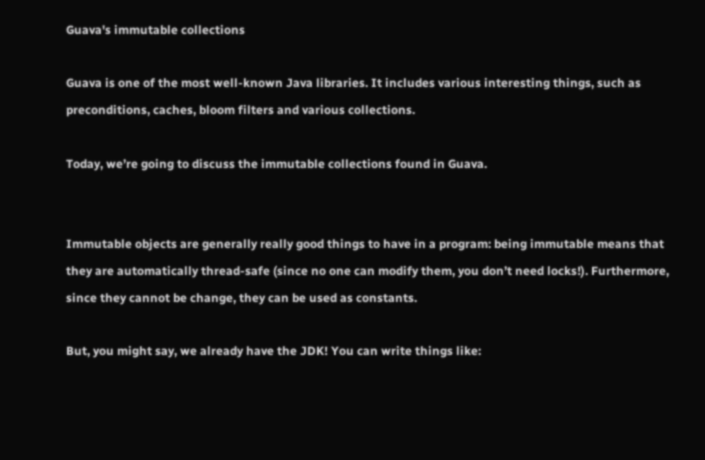Guava's immutable collections

Guava is one of the most well-known Java libraries. It includes various interesting things, such as preconditions, caches, bloom filters and various collections.

Today, we’re going to discuss the immutable collections found in Guava.


Immutable objects are generally really good things to have in a program: being immutable means that they are automatically thread-safe (since no one can modify them, you don’t need locks!). Furthermore, since they cannot be change, they can be used as constants.

But, you might say, we already have the JDK! You can write things like: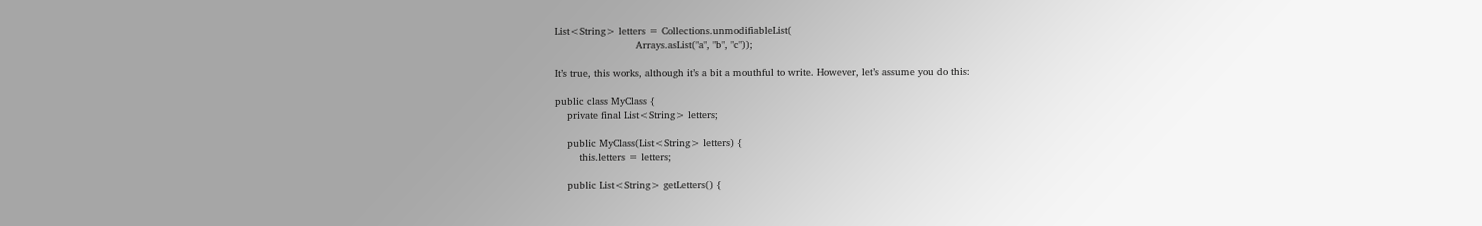List<String> letters = Collections.unmodifiableList(
                           Arrays.asList("a", "b", "c"));

It’s true, this works, although it’s a bit a mouthful to write. However, let’s assume you do this:

public class MyClass {
    private final List<String> letters;

    public MyClass(List<String> letters) {
        this.letters = letters;

    public List<String> getLetters() {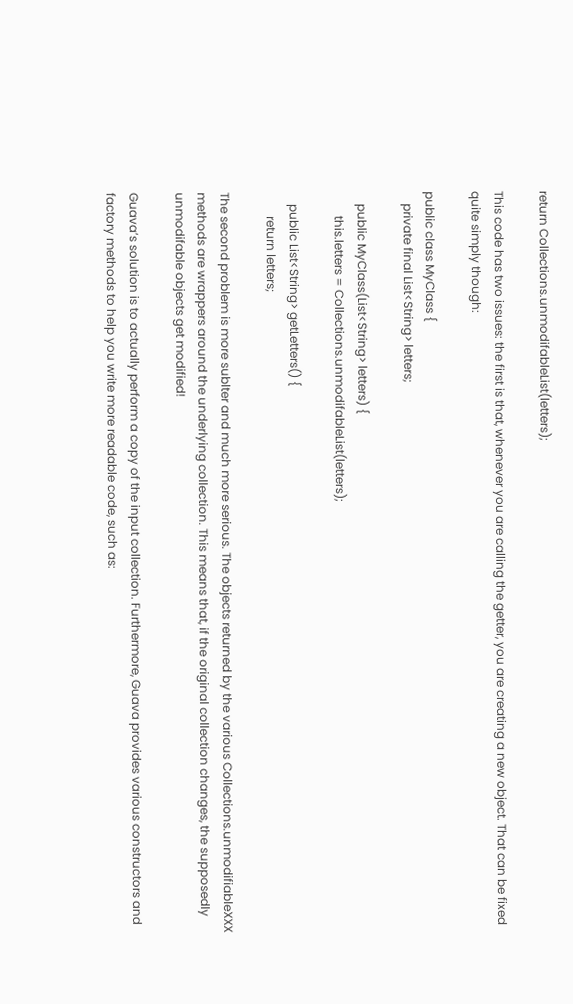return Collections.unmodifableList(letters);

This code has two issues: the first is that, whenever you are calling the getter, you are creating a new object. That can be fixed quite simply though:

public class MyClass {
    private final List<String> letters;

    public MyClass(List<String> letters) {
        this.letters = Collections.unmodifableList(letters);

    public List<String> getLetters() {
        return letters;

The second problem is more sublter and much more serious. The objects returned by the various Collections.unmodifiableXXX methods are wrappers around the underlying collection. This means that, if the original collection changes, the supposedly unmodifable objects get modified!

Guava’s solution is to actually perform a copy of the input collection. Furthermore, Guava provides various constructors and factory methods to help you write more readable code, such as: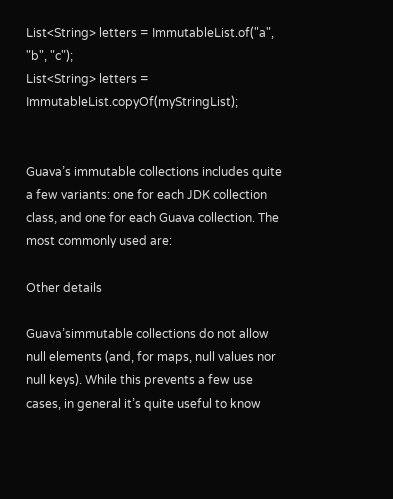List<String> letters = ImmutableList.of("a", "b", "c");
List<String> letters = ImmutableList.copyOf(myStringList);


Guava’s immutable collections includes quite a few variants: one for each JDK collection class, and one for each Guava collection. The most commonly used are:

Other details

Guava’simmutable collections do not allow null elements (and, for maps, null values nor null keys). While this prevents a few use cases, in general it’s quite useful to know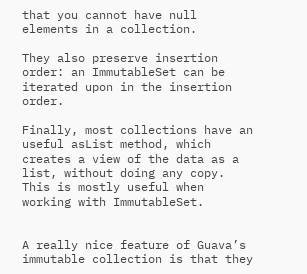that you cannot have null elements in a collection.

They also preserve insertion order: an ImmutableSet can be iterated upon in the insertion order.

Finally, most collections have an useful asList method, which creates a view of the data as a list, without doing any copy. This is mostly useful when working with ImmutableSet.


A really nice feature of Guava’s immutable collection is that they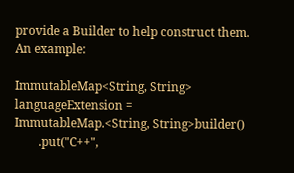provide a Builder to help construct them. An example:

ImmutableMap<String, String> languageExtension = ImmutableMap.<String, String>builder()
        .put("C++",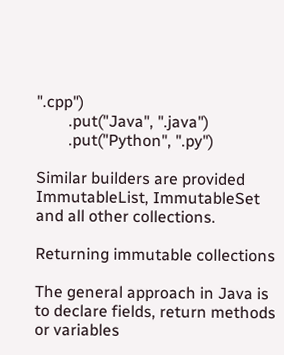".cpp")
        .put("Java", ".java")
        .put("Python", ".py")

Similar builders are provided ImmutableList, ImmutableSet and all other collections.

Returning immutable collections

The general approach in Java is to declare fields, return methods or variables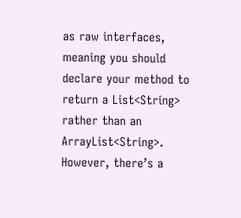as raw interfaces, meaning you should declare your method to return a List<String> rather than an ArrayList<String>. However, there’s a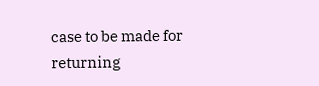case to be made for returning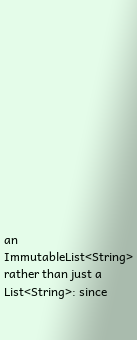an ImmutableList<String> rather than just a List<String>: since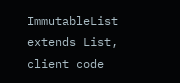ImmutableList extends List, client code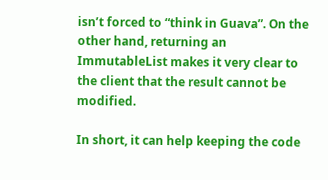isn’t forced to “think in Guava”. On the other hand, returning an ImmutableList makes it very clear to the client that the result cannot be modified.

In short, it can help keeping the code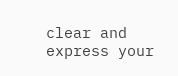clear and express your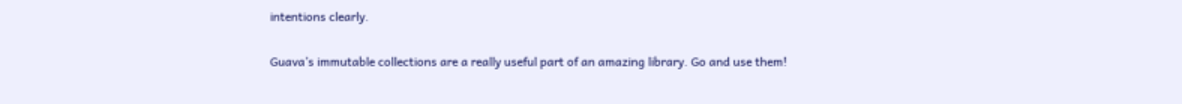intentions clearly.


Guava’s immutable collections are a really useful part of an amazing library. Go and use them!